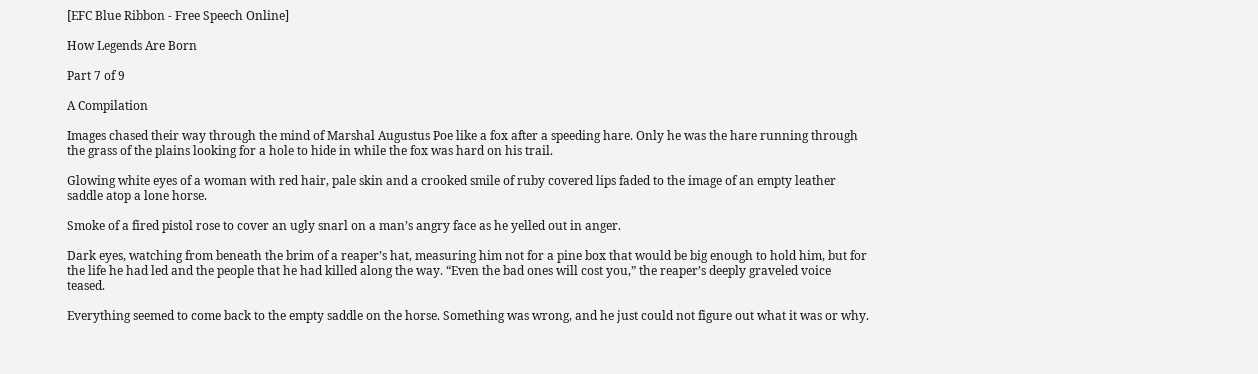[EFC Blue Ribbon - Free Speech Online]

How Legends Are Born

Part 7 of 9

A Compilation

Images chased their way through the mind of Marshal Augustus Poe like a fox after a speeding hare. Only he was the hare running through the grass of the plains looking for a hole to hide in while the fox was hard on his trail.

Glowing white eyes of a woman with red hair, pale skin and a crooked smile of ruby covered lips faded to the image of an empty leather saddle atop a lone horse.

Smoke of a fired pistol rose to cover an ugly snarl on a man’s angry face as he yelled out in anger.

Dark eyes, watching from beneath the brim of a reaper’s hat, measuring him not for a pine box that would be big enough to hold him, but for the life he had led and the people that he had killed along the way. “Even the bad ones will cost you,” the reaper’s deeply graveled voice teased.

Everything seemed to come back to the empty saddle on the horse. Something was wrong, and he just could not figure out what it was or why.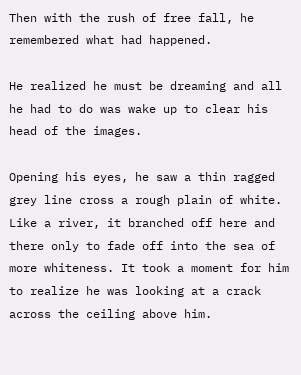Then with the rush of free fall, he remembered what had happened.

He realized he must be dreaming and all he had to do was wake up to clear his head of the images.

Opening his eyes, he saw a thin ragged grey line cross a rough plain of white. Like a river, it branched off here and there only to fade off into the sea of more whiteness. It took a moment for him to realize he was looking at a crack across the ceiling above him.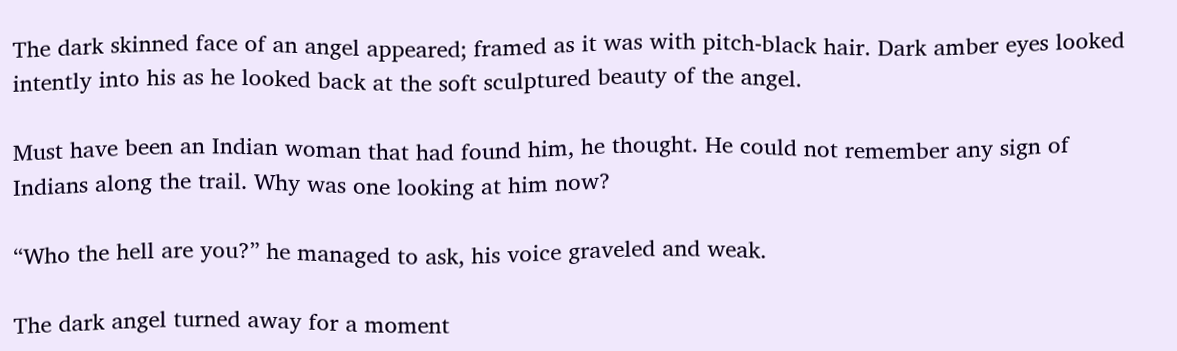The dark skinned face of an angel appeared; framed as it was with pitch-black hair. Dark amber eyes looked intently into his as he looked back at the soft sculptured beauty of the angel.

Must have been an Indian woman that had found him, he thought. He could not remember any sign of Indians along the trail. Why was one looking at him now?

“Who the hell are you?” he managed to ask, his voice graveled and weak.

The dark angel turned away for a moment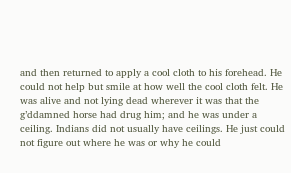and then returned to apply a cool cloth to his forehead. He could not help but smile at how well the cool cloth felt. He was alive and not lying dead wherever it was that the g’ddamned horse had drug him; and he was under a ceiling. Indians did not usually have ceilings. He just could not figure out where he was or why he could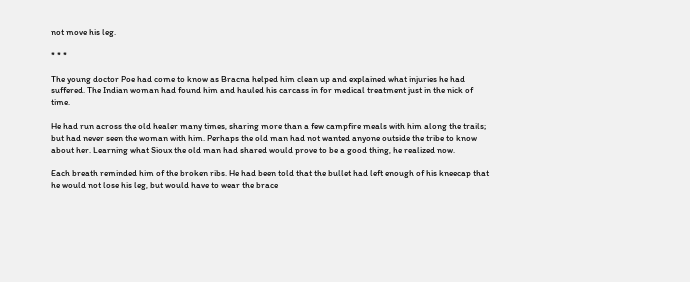not move his leg.

* * *

The young doctor Poe had come to know as Bracna helped him clean up and explained what injuries he had suffered. The Indian woman had found him and hauled his carcass in for medical treatment just in the nick of time.

He had run across the old healer many times, sharing more than a few campfire meals with him along the trails; but had never seen the woman with him. Perhaps the old man had not wanted anyone outside the tribe to know about her. Learning what Sioux the old man had shared would prove to be a good thing, he realized now.

Each breath reminded him of the broken ribs. He had been told that the bullet had left enough of his kneecap that he would not lose his leg, but would have to wear the brace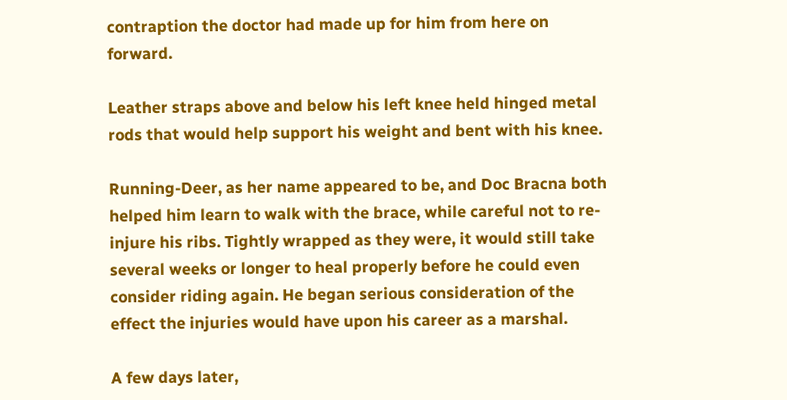contraption the doctor had made up for him from here on forward.

Leather straps above and below his left knee held hinged metal rods that would help support his weight and bent with his knee.

Running-Deer, as her name appeared to be, and Doc Bracna both helped him learn to walk with the brace, while careful not to re-injure his ribs. Tightly wrapped as they were, it would still take several weeks or longer to heal properly before he could even consider riding again. He began serious consideration of the effect the injuries would have upon his career as a marshal.

A few days later,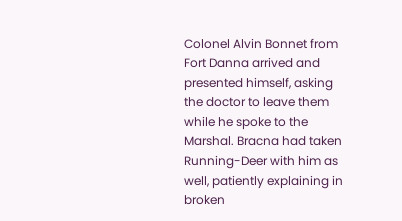Colonel Alvin Bonnet from Fort Danna arrived and presented himself, asking the doctor to leave them while he spoke to the Marshal. Bracna had taken Running-Deer with him as well, patiently explaining in broken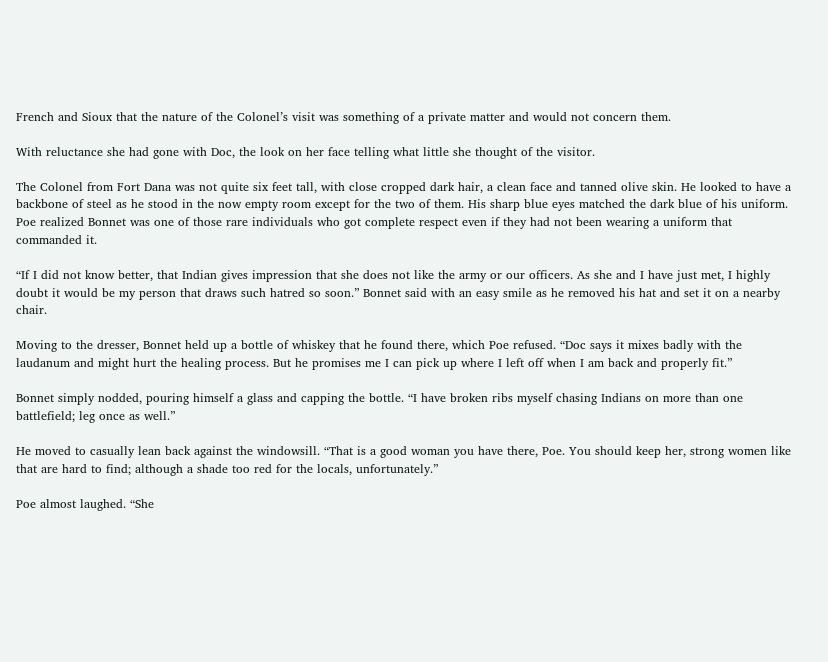French and Sioux that the nature of the Colonel’s visit was something of a private matter and would not concern them.

With reluctance she had gone with Doc, the look on her face telling what little she thought of the visitor.

The Colonel from Fort Dana was not quite six feet tall, with close cropped dark hair, a clean face and tanned olive skin. He looked to have a backbone of steel as he stood in the now empty room except for the two of them. His sharp blue eyes matched the dark blue of his uniform. Poe realized Bonnet was one of those rare individuals who got complete respect even if they had not been wearing a uniform that commanded it.

“If I did not know better, that Indian gives impression that she does not like the army or our officers. As she and I have just met, I highly doubt it would be my person that draws such hatred so soon.” Bonnet said with an easy smile as he removed his hat and set it on a nearby chair.

Moving to the dresser, Bonnet held up a bottle of whiskey that he found there, which Poe refused. “Doc says it mixes badly with the laudanum and might hurt the healing process. But he promises me I can pick up where I left off when I am back and properly fit.”

Bonnet simply nodded, pouring himself a glass and capping the bottle. “I have broken ribs myself chasing Indians on more than one battlefield; leg once as well.”

He moved to casually lean back against the windowsill. “That is a good woman you have there, Poe. You should keep her, strong women like that are hard to find; although a shade too red for the locals, unfortunately.”

Poe almost laughed. “She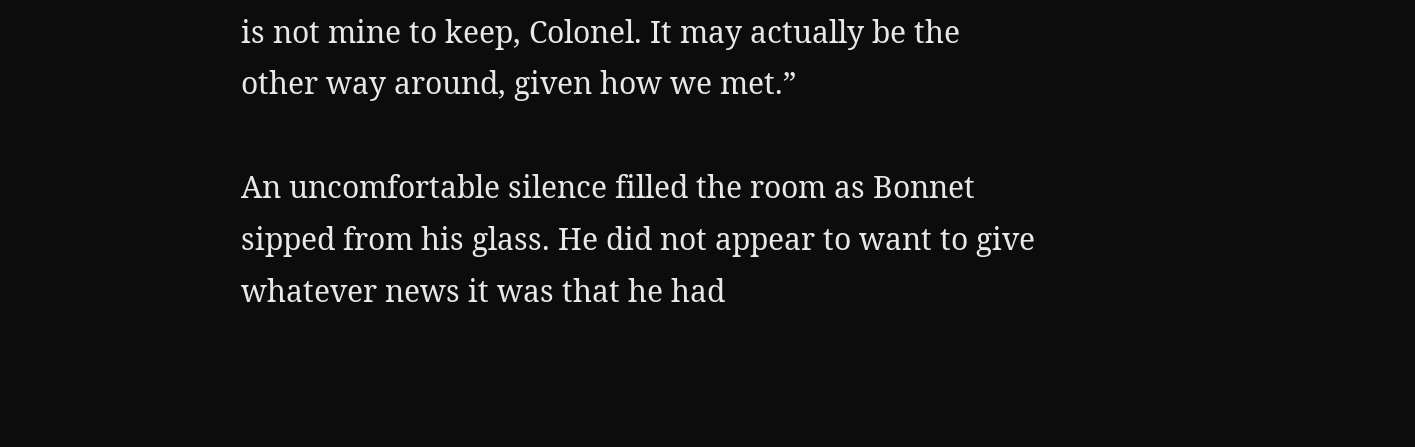is not mine to keep, Colonel. It may actually be the other way around, given how we met.”

An uncomfortable silence filled the room as Bonnet sipped from his glass. He did not appear to want to give whatever news it was that he had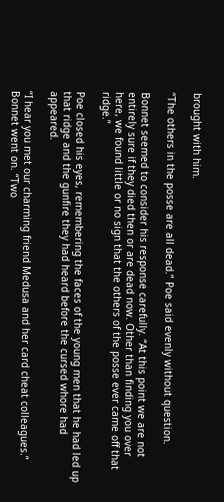brought with him.

“The others in the posse are all dead.” Poe said evenly without question.

Bonnet seemed to consider his response carefully. “At this point we are not entirely sure if they died then or are dead now. Other than finding you over here, we found little or no sign that the others of the posse ever came off that ridge.”

Poe closed his eyes, remembering the faces of the young men that he had led up that ridge and the gunfire they had heard before the cursed whore had appeared.

“I hear you met our charming friend Medusa and her card cheat colleagues.” Bonnet went on. “Two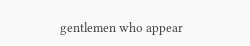gentlemen who appear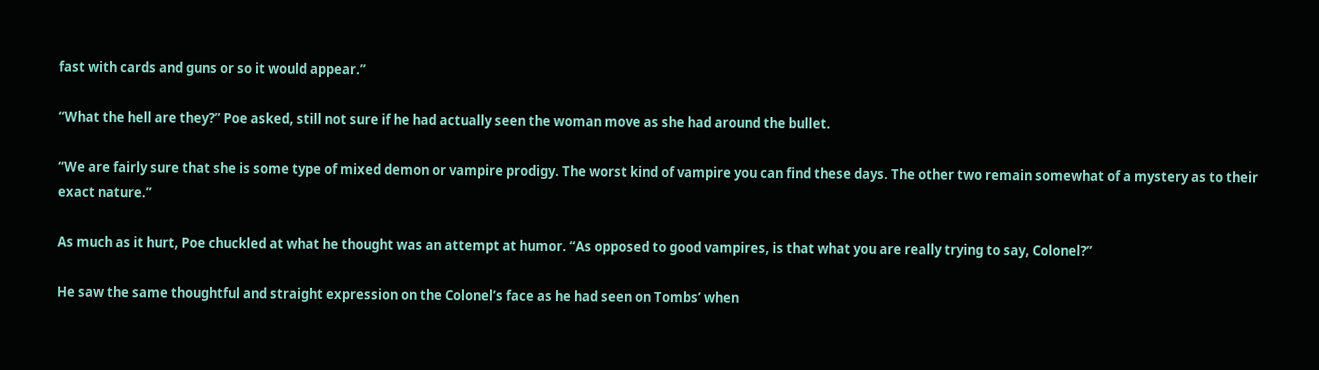fast with cards and guns or so it would appear.”

“What the hell are they?” Poe asked, still not sure if he had actually seen the woman move as she had around the bullet.

“We are fairly sure that she is some type of mixed demon or vampire prodigy. The worst kind of vampire you can find these days. The other two remain somewhat of a mystery as to their exact nature.”

As much as it hurt, Poe chuckled at what he thought was an attempt at humor. “As opposed to good vampires, is that what you are really trying to say, Colonel?”

He saw the same thoughtful and straight expression on the Colonel’s face as he had seen on Tombs’ when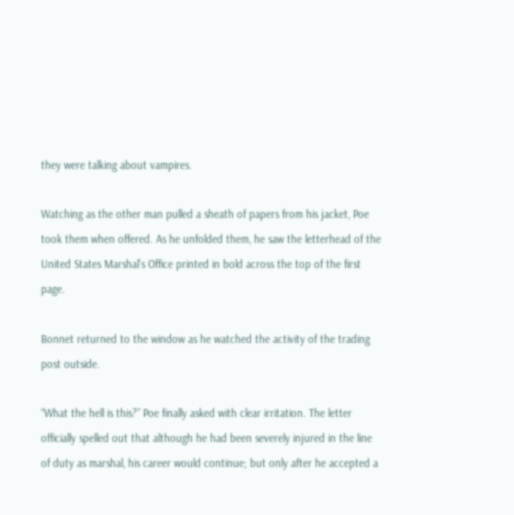they were talking about vampires.

Watching as the other man pulled a sheath of papers from his jacket, Poe took them when offered. As he unfolded them, he saw the letterhead of the United States Marshal’s Office printed in bold across the top of the first page.

Bonnet returned to the window as he watched the activity of the trading post outside.

“What the hell is this?” Poe finally asked with clear irritation. The letter officially spelled out that although he had been severely injured in the line of duty as marshal, his career would continue; but only after he accepted a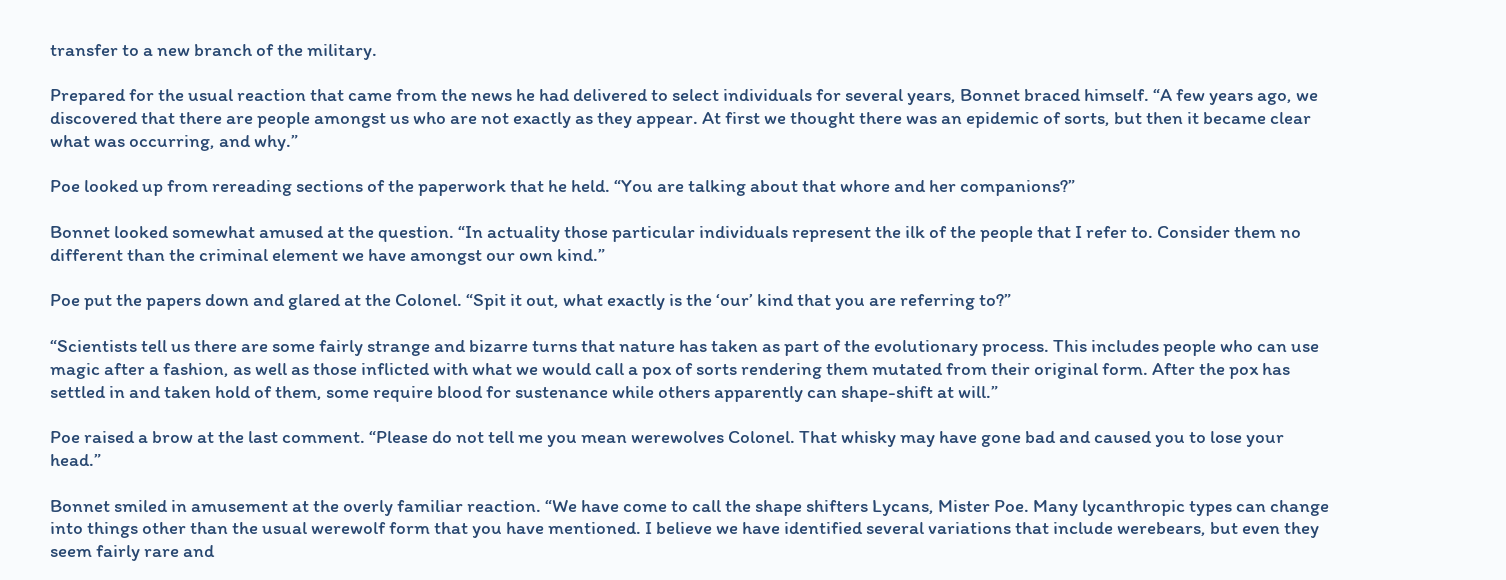transfer to a new branch of the military.

Prepared for the usual reaction that came from the news he had delivered to select individuals for several years, Bonnet braced himself. “A few years ago, we discovered that there are people amongst us who are not exactly as they appear. At first we thought there was an epidemic of sorts, but then it became clear what was occurring, and why.”

Poe looked up from rereading sections of the paperwork that he held. “You are talking about that whore and her companions?”

Bonnet looked somewhat amused at the question. “In actuality those particular individuals represent the ilk of the people that I refer to. Consider them no different than the criminal element we have amongst our own kind.”

Poe put the papers down and glared at the Colonel. “Spit it out, what exactly is the ‘our’ kind that you are referring to?”

“Scientists tell us there are some fairly strange and bizarre turns that nature has taken as part of the evolutionary process. This includes people who can use magic after a fashion, as well as those inflicted with what we would call a pox of sorts rendering them mutated from their original form. After the pox has settled in and taken hold of them, some require blood for sustenance while others apparently can shape-shift at will.”

Poe raised a brow at the last comment. “Please do not tell me you mean werewolves Colonel. That whisky may have gone bad and caused you to lose your head.”

Bonnet smiled in amusement at the overly familiar reaction. “We have come to call the shape shifters Lycans, Mister Poe. Many lycanthropic types can change into things other than the usual werewolf form that you have mentioned. I believe we have identified several variations that include werebears, but even they seem fairly rare and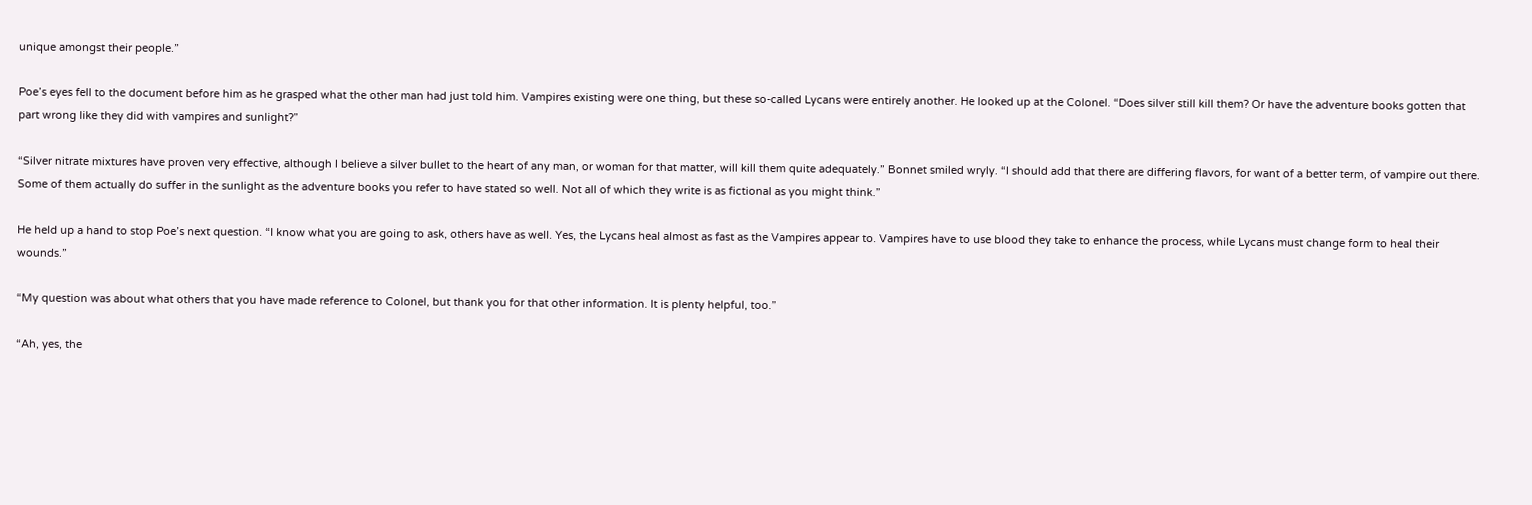unique amongst their people.”

Poe’s eyes fell to the document before him as he grasped what the other man had just told him. Vampires existing were one thing, but these so-called Lycans were entirely another. He looked up at the Colonel. “Does silver still kill them? Or have the adventure books gotten that part wrong like they did with vampires and sunlight?”

“Silver nitrate mixtures have proven very effective, although I believe a silver bullet to the heart of any man, or woman for that matter, will kill them quite adequately.” Bonnet smiled wryly. “I should add that there are differing flavors, for want of a better term, of vampire out there. Some of them actually do suffer in the sunlight as the adventure books you refer to have stated so well. Not all of which they write is as fictional as you might think.”

He held up a hand to stop Poe’s next question. “I know what you are going to ask, others have as well. Yes, the Lycans heal almost as fast as the Vampires appear to. Vampires have to use blood they take to enhance the process, while Lycans must change form to heal their wounds.”

“My question was about what others that you have made reference to Colonel, but thank you for that other information. It is plenty helpful, too.”

“Ah, yes, the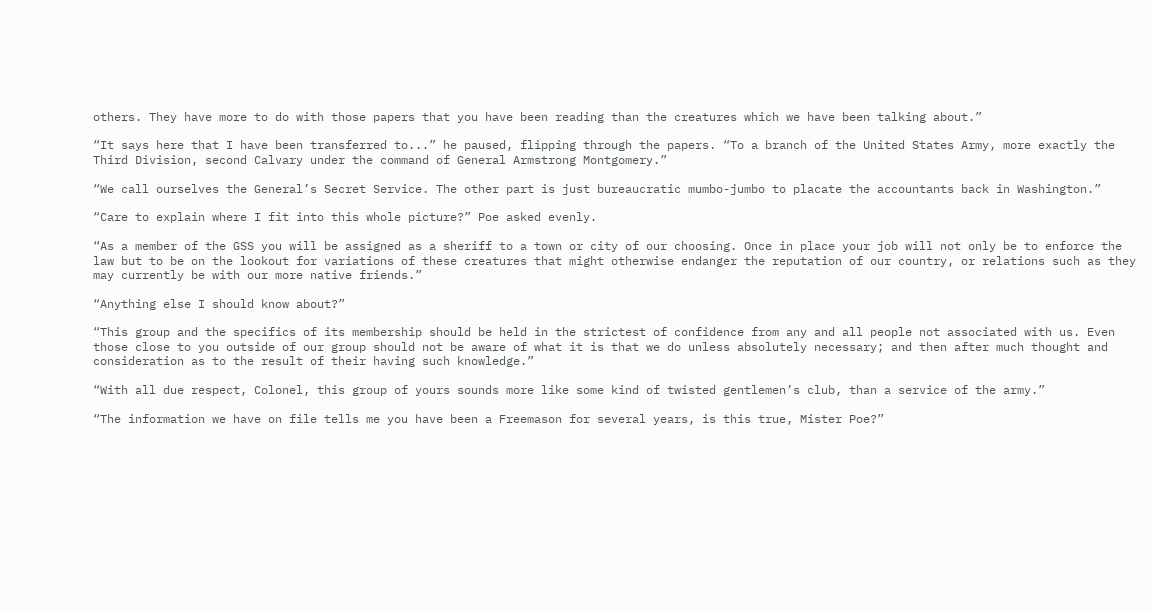others. They have more to do with those papers that you have been reading than the creatures which we have been talking about.”

“It says here that I have been transferred to...” he paused, flipping through the papers. “To a branch of the United States Army, more exactly the Third Division, second Calvary under the command of General Armstrong Montgomery.”

“We call ourselves the General’s Secret Service. The other part is just bureaucratic mumbo-jumbo to placate the accountants back in Washington.”

“Care to explain where I fit into this whole picture?” Poe asked evenly.

“As a member of the GSS you will be assigned as a sheriff to a town or city of our choosing. Once in place your job will not only be to enforce the law but to be on the lookout for variations of these creatures that might otherwise endanger the reputation of our country, or relations such as they may currently be with our more native friends.”

“Anything else I should know about?”

“This group and the specifics of its membership should be held in the strictest of confidence from any and all people not associated with us. Even those close to you outside of our group should not be aware of what it is that we do unless absolutely necessary; and then after much thought and consideration as to the result of their having such knowledge.”

“With all due respect, Colonel, this group of yours sounds more like some kind of twisted gentlemen’s club, than a service of the army.”

“The information we have on file tells me you have been a Freemason for several years, is this true, Mister Poe?”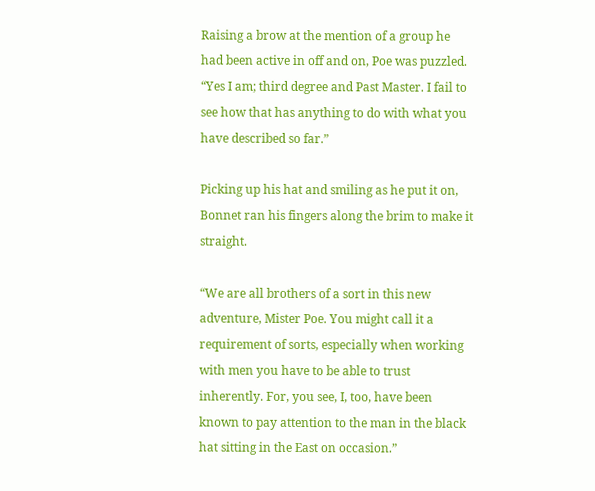Raising a brow at the mention of a group he had been active in off and on, Poe was puzzled. “Yes I am; third degree and Past Master. I fail to see how that has anything to do with what you have described so far.”

Picking up his hat and smiling as he put it on, Bonnet ran his fingers along the brim to make it straight.

“We are all brothers of a sort in this new adventure, Mister Poe. You might call it a requirement of sorts, especially when working with men you have to be able to trust inherently. For, you see, I, too, have been known to pay attention to the man in the black hat sitting in the East on occasion.”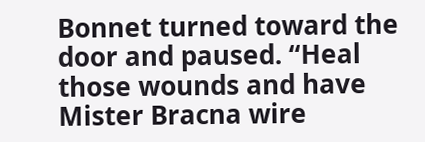Bonnet turned toward the door and paused. “Heal those wounds and have Mister Bracna wire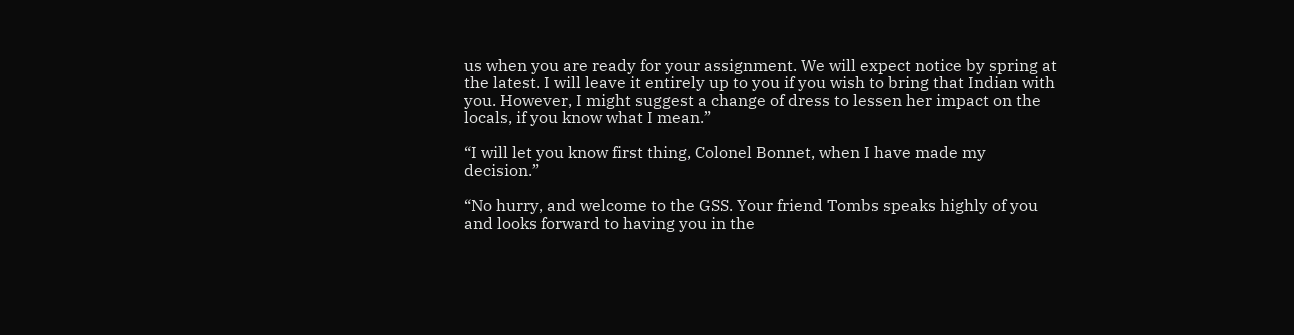us when you are ready for your assignment. We will expect notice by spring at the latest. I will leave it entirely up to you if you wish to bring that Indian with you. However, I might suggest a change of dress to lessen her impact on the locals, if you know what I mean.”

“I will let you know first thing, Colonel Bonnet, when I have made my decision.”

“No hurry, and welcome to the GSS. Your friend Tombs speaks highly of you and looks forward to having you in the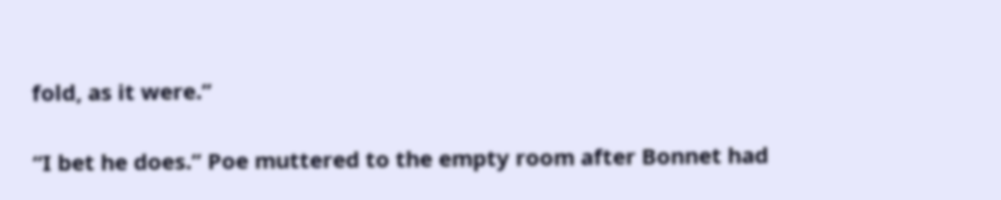fold, as it were.”

“I bet he does.” Poe muttered to the empty room after Bonnet had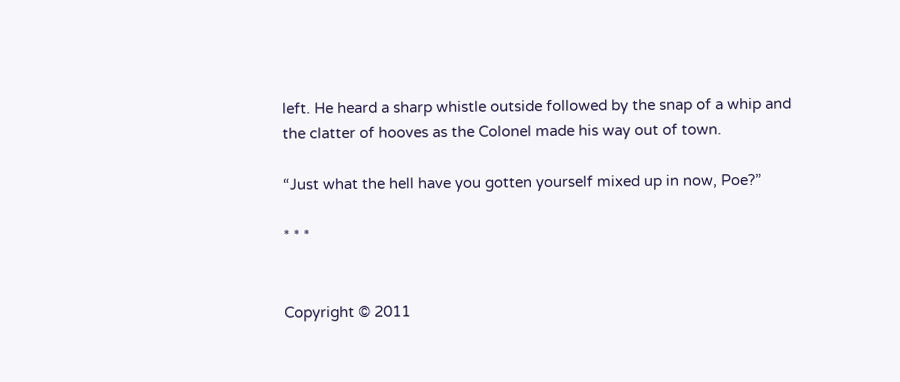left. He heard a sharp whistle outside followed by the snap of a whip and the clatter of hooves as the Colonel made his way out of town.

“Just what the hell have you gotten yourself mixed up in now, Poe?”

* * *


Copyright © 2011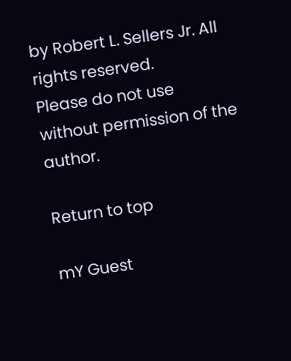by Robert L. Sellers Jr. All rights reserved.
Please do not use without permission of the author.

Return to top

mY Guest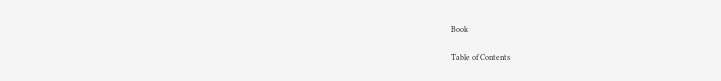Book

Table of Contents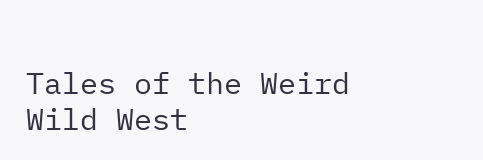Tales of the Weird Wild West